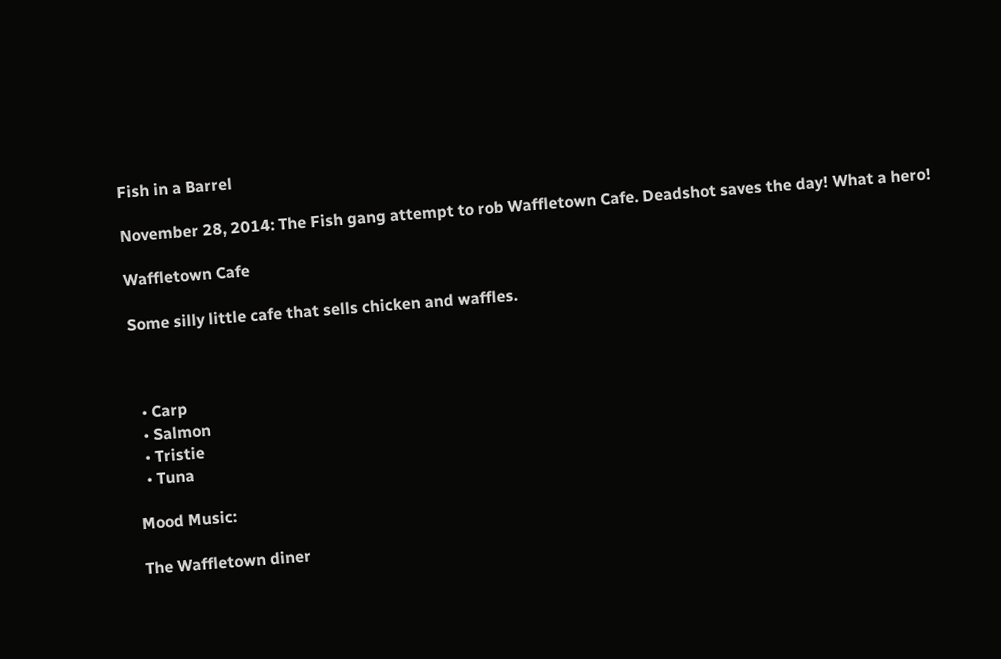Fish in a Barrel

November 28, 2014: The Fish gang attempt to rob Waffletown Cafe. Deadshot saves the day! What a hero!

Waffletown Cafe

Some silly little cafe that sells chicken and waffles.



  • Carp
  • Salmon
  • Tristie
  • Tuna

Mood Music:

The Waffletown diner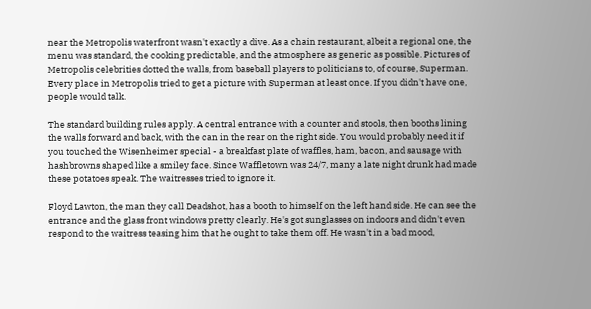near the Metropolis waterfront wasn't exactly a dive. As a chain restaurant, albeit a regional one, the menu was standard, the cooking predictable, and the atmosphere as generic as possible. Pictures of Metropolis celebrities dotted the walls, from baseball players to politicians to, of course, Superman. Every place in Metropolis tried to get a picture with Superman at least once. If you didn't have one, people would talk.

The standard building rules apply. A central entrance with a counter and stools, then booths lining the walls forward and back, with the can in the rear on the right side. You would probably need it if you touched the Wisenheimer special - a breakfast plate of waffles, ham, bacon, and sausage with hashbrowns shaped like a smiley face. Since Waffletown was 24/7, many a late night drunk had made these potatoes speak. The waitresses tried to ignore it.

Floyd Lawton, the man they call Deadshot, has a booth to himself on the left hand side. He can see the entrance and the glass front windows pretty clearly. He's got sunglasses on indoors and didn't even respond to the waitress teasing him that he ought to take them off. He wasn't in a bad mood,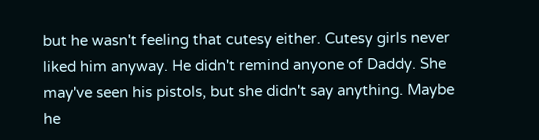but he wasn't feeling that cutesy either. Cutesy girls never liked him anyway. He didn't remind anyone of Daddy. She may've seen his pistols, but she didn't say anything. Maybe he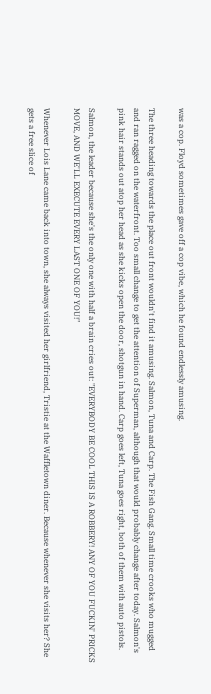was a cop. Floyd sometimes gave off a cop vibe, which he found endlessly amusing.

The three heading towards the place out front wouldn't find it amusing. Salmon, Tuna and Carp. The Fish Gang. Small time crooks who mugged and ran ragged on the waterfront. Too small change to get the attention of Superman, although that would probably change after today. Salmon's pink hair stands out atop her head as she kicks open the door, shotgun in hand. Carp goes left, Tuna goes right, both of them with auto pistols.

Salmon, the leader because she's the only one with half a brain cries out: "EVERYBODY BE COOL THIS IS A ROBBERY! ANY OF YOU FUCKIN' PRICKS MOVE, AND WE'LL EXECUTE EVERY LAST ONE OF YOU!"

Whenever Lois Lane came back into town, she always visited her girlfriend, Tristie at the Waffletown diner. Because whenever she visits her? She gets a free slice of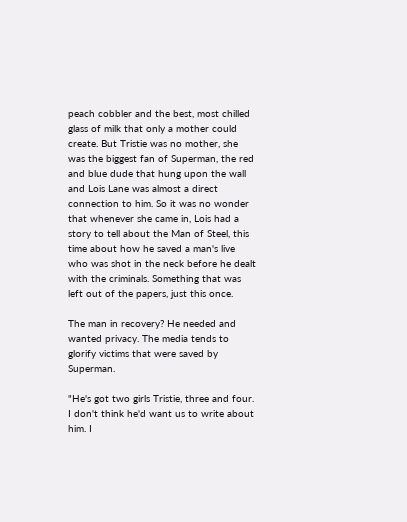peach cobbler and the best, most chilled glass of milk that only a mother could create. But Tristie was no mother, she was the biggest fan of Superman, the red and blue dude that hung upon the wall and Lois Lane was almost a direct connection to him. So it was no wonder that whenever she came in, Lois had a story to tell about the Man of Steel, this time about how he saved a man's live who was shot in the neck before he dealt with the criminals. Something that was left out of the papers, just this once.

The man in recovery? He needed and wanted privacy. The media tends to glorify victims that were saved by Superman.

"He's got two girls Tristie, three and four. I don't think he'd want us to write about him. I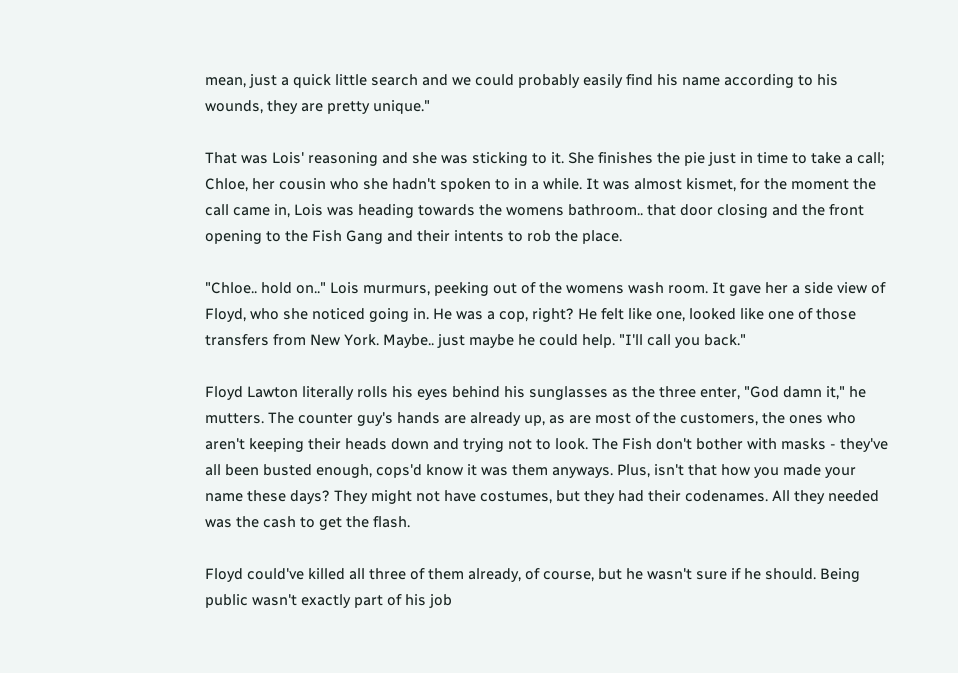mean, just a quick little search and we could probably easily find his name according to his wounds, they are pretty unique."

That was Lois' reasoning and she was sticking to it. She finishes the pie just in time to take a call; Chloe, her cousin who she hadn't spoken to in a while. It was almost kismet, for the moment the call came in, Lois was heading towards the womens bathroom.. that door closing and the front opening to the Fish Gang and their intents to rob the place.

"Chloe.. hold on.." Lois murmurs, peeking out of the womens wash room. It gave her a side view of Floyd, who she noticed going in. He was a cop, right? He felt like one, looked like one of those transfers from New York. Maybe.. just maybe he could help. "I'll call you back."

Floyd Lawton literally rolls his eyes behind his sunglasses as the three enter, "God damn it," he mutters. The counter guy's hands are already up, as are most of the customers, the ones who aren't keeping their heads down and trying not to look. The Fish don't bother with masks - they've all been busted enough, cops'd know it was them anyways. Plus, isn't that how you made your name these days? They might not have costumes, but they had their codenames. All they needed was the cash to get the flash.

Floyd could've killed all three of them already, of course, but he wasn't sure if he should. Being public wasn't exactly part of his job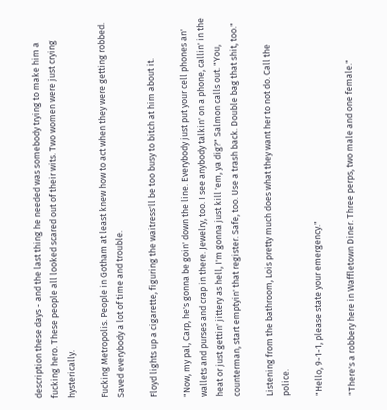description these days - and the last thing he needed was somebody trying to make him a fucking hero. These people all looked scared out of their wits. Two women were just crying hysterically.

Fucking Metropolis. People in Gotham at least knew how to act when they were getting robbed. Saved everybody a lot of time and trouble.

Floyd lights up a cigarette, figuring the waitress'll be too busy to bitch at him about it.

"Now, my pal, Carp, he's gonna be goin' down the line. Everybody just put your cell phones an' wallets and purses and crap in there. Jewelry, too. I see anybody talkin' on a phone, callin' in the heat or just gettin' jittery as hell, I'm gonna just kill 'em, ya dig?" Salmon calls out. "You, counterman, start emptyin' that register. Safe, too. Use a trash back. Double bag that shit, too."

Listening from the bathroom, Lois pretty much does what they want her to not do. Call the police.

"Hello, 9-1-1, please state your emergency."

"There's a robbery here in Waffletown Diner. Three perps, two male and one female."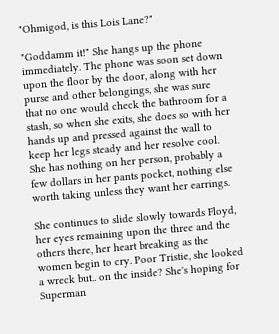"Ohmigod, is this Lois Lane?"

"Goddamm it!" She hangs up the phone immediately. The phone was soon set down upon the floor by the door, along with her purse and other belongings, she was sure that no one would check the bathroom for a stash, so when she exits, she does so with her hands up and pressed against the wall to keep her legs steady and her resolve cool. She has nothing on her person, probably a few dollars in her pants pocket, nothing else worth taking unless they want her earrings.

She continues to slide slowly towards Floyd, her eyes remaining upon the three and the others there, her heart breaking as the women begin to cry. Poor Tristie, she looked a wreck but.. on the inside? She's hoping for Superman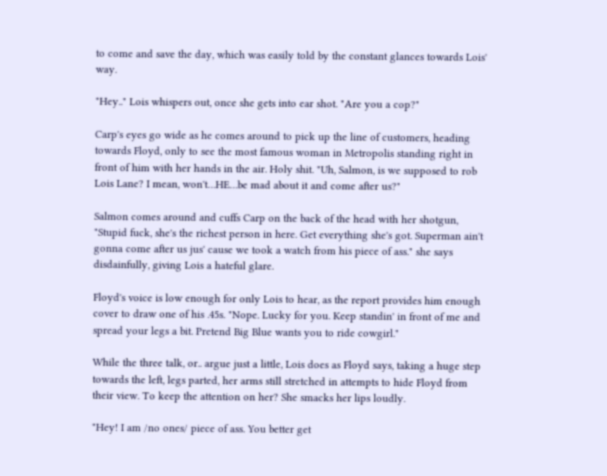to come and save the day, which was easily told by the constant glances towards Lois' way.

"Hey.." Lois whispers out, once she gets into ear shot. "Are you a cop?"

Carp's eyes go wide as he comes around to pick up the line of customers, heading towards Floyd, only to see the most famous woman in Metropolis standing right in front of him with her hands in the air. Holy shit. "Uh, Salmon, is we supposed to rob Lois Lane? I mean, won't…HE…be mad about it and come after us?"

Salmon comes around and cuffs Carp on the back of the head with her shotgun, "Stupid fuck, she's the richest person in here. Get everything she's got. Superman ain't gonna come after us jus' cause we took a watch from his piece of ass." she says disdainfully, giving Lois a hateful glare.

Floyd's voice is low enough for only Lois to hear, as the report provides him enough cover to draw one of his .45s. "Nope. Lucky for you. Keep standin' in front of me and spread your legs a bit. Pretend Big Blue wants you to ride cowgirl."

While the three talk, or.. argue just a little, Lois does as Floyd says, taking a huge step towards the left, legs parted, her arms still stretched in attempts to hide Floyd from their view. To keep the attention on her? She smacks her lips loudly.

"Hey! I am /no ones/ piece of ass. You better get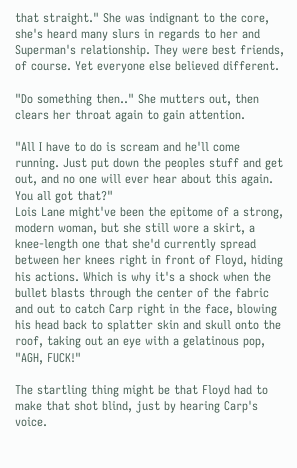that straight." She was indignant to the core, she's heard many slurs in regards to her and Superman's relationship. They were best friends, of course. Yet everyone else believed different.

"Do something then.." She mutters out, then clears her throat again to gain attention.

"All I have to do is scream and he'll come running. Just put down the peoples stuff and get out, and no one will ever hear about this again. You all got that?"
Lois Lane might've been the epitome of a strong, modern woman, but she still wore a skirt, a knee-length one that she'd currently spread between her knees right in front of Floyd, hiding his actions. Which is why it's a shock when the bullet blasts through the center of the fabric and out to catch Carp right in the face, blowing his head back to splatter skin and skull onto the roof, taking out an eye with a gelatinous pop, "AGH, FUCK!"

The startling thing might be that Floyd had to make that shot blind, just by hearing Carp's voice.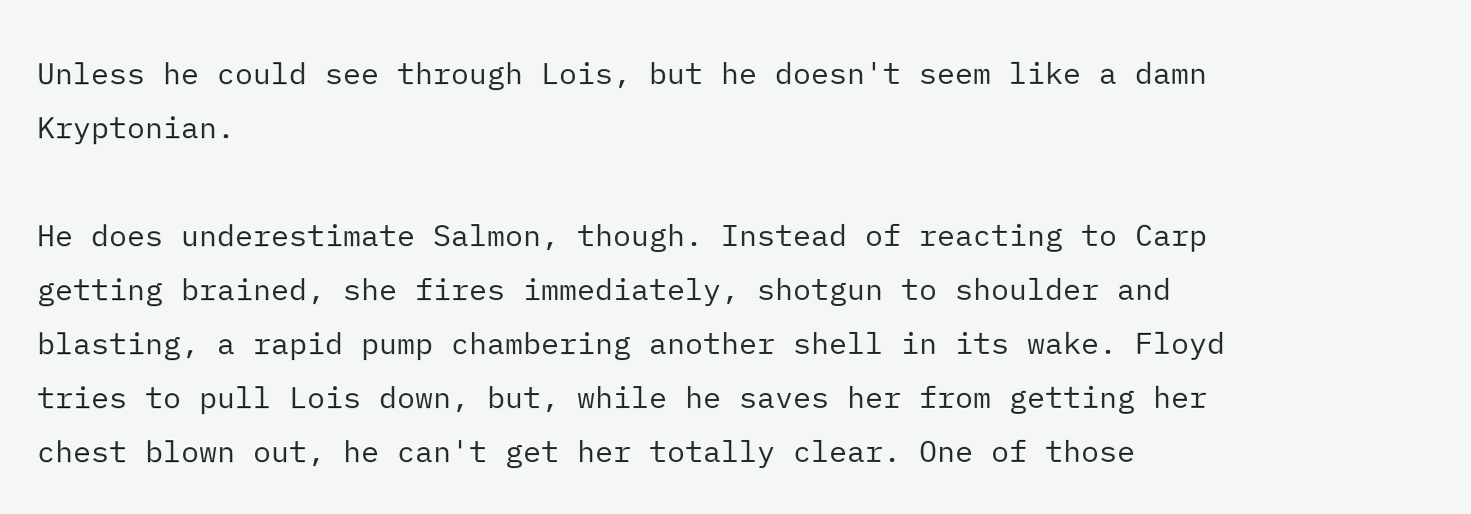Unless he could see through Lois, but he doesn't seem like a damn Kryptonian.

He does underestimate Salmon, though. Instead of reacting to Carp getting brained, she fires immediately, shotgun to shoulder and blasting, a rapid pump chambering another shell in its wake. Floyd tries to pull Lois down, but, while he saves her from getting her chest blown out, he can't get her totally clear. One of those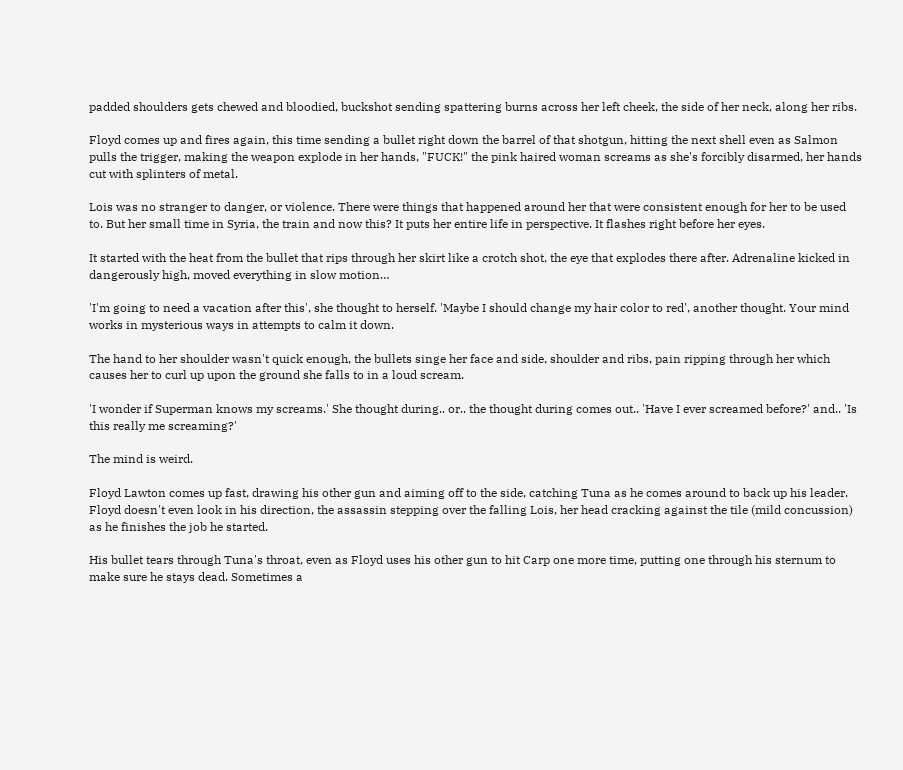padded shoulders gets chewed and bloodied, buckshot sending spattering burns across her left cheek, the side of her neck, along her ribs.

Floyd comes up and fires again, this time sending a bullet right down the barrel of that shotgun, hitting the next shell even as Salmon pulls the trigger, making the weapon explode in her hands, "FUCK!" the pink haired woman screams as she's forcibly disarmed, her hands cut with splinters of metal.

Lois was no stranger to danger, or violence. There were things that happened around her that were consistent enough for her to be used to. But her small time in Syria, the train and now this? It puts her entire life in perspective. It flashes right before her eyes.

It started with the heat from the bullet that rips through her skirt like a crotch shot, the eye that explodes there after. Adrenaline kicked in dangerously high, moved everything in slow motion…

'I'm going to need a vacation after this', she thought to herself. 'Maybe I should change my hair color to red', another thought. Your mind works in mysterious ways in attempts to calm it down.

The hand to her shoulder wasn't quick enough, the bullets singe her face and side, shoulder and ribs, pain ripping through her which causes her to curl up upon the ground she falls to in a loud scream.

'I wonder if Superman knows my screams.' She thought during.. or.. the thought during comes out.. 'Have I ever screamed before?' and.. 'Is this really me screaming?'

The mind is weird.

Floyd Lawton comes up fast, drawing his other gun and aiming off to the side, catching Tuna as he comes around to back up his leader. Floyd doesn't even look in his direction, the assassin stepping over the falling Lois, her head cracking against the tile (mild concussion) as he finishes the job he started.

His bullet tears through Tuna's throat, even as Floyd uses his other gun to hit Carp one more time, putting one through his sternum to make sure he stays dead. Sometimes a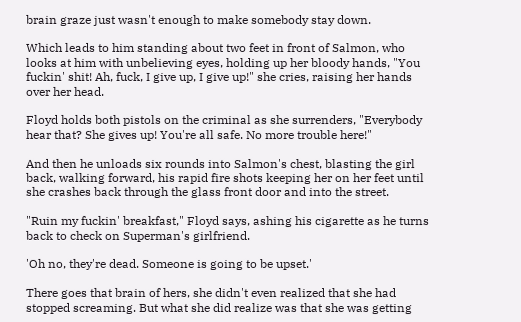brain graze just wasn't enough to make somebody stay down.

Which leads to him standing about two feet in front of Salmon, who looks at him with unbelieving eyes, holding up her bloody hands, "You fuckin' shit! Ah, fuck, I give up, I give up!" she cries, raising her hands over her head.

Floyd holds both pistols on the criminal as she surrenders, "Everybody hear that? She gives up! You're all safe. No more trouble here!"

And then he unloads six rounds into Salmon's chest, blasting the girl back, walking forward, his rapid fire shots keeping her on her feet until she crashes back through the glass front door and into the street.

"Ruin my fuckin' breakfast," Floyd says, ashing his cigarette as he turns back to check on Superman's girlfriend.

'Oh no, they're dead. Someone is going to be upset.'

There goes that brain of hers, she didn't even realized that she had stopped screaming. But what she did realize was that she was getting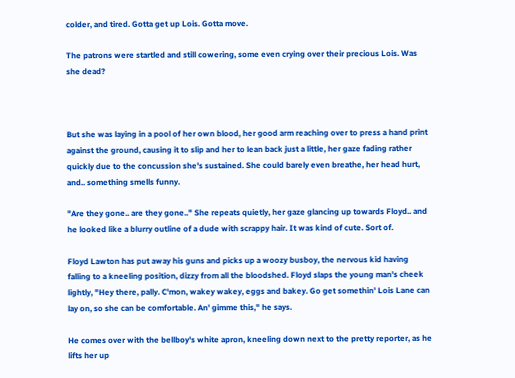colder, and tired. Gotta get up Lois. Gotta move.

The patrons were startled and still cowering, some even crying over their precious Lois. Was she dead?



But she was laying in a pool of her own blood, her good arm reaching over to press a hand print against the ground, causing it to slip and her to lean back just a little, her gaze fading rather quickly due to the concussion she's sustained. She could barely even breathe, her head hurt, and.. something smells funny.

"Are they gone.. are they gone.." She repeats quietly, her gaze glancing up towards Floyd.. and he looked like a blurry outline of a dude with scrappy hair. It was kind of cute. Sort of.

Floyd Lawton has put away his guns and picks up a woozy busboy, the nervous kid having falling to a kneeling position, dizzy from all the bloodshed. Floyd slaps the young man's cheek lightly, "Hey there, pally. C'mon, wakey wakey, eggs and bakey. Go get somethin' Lois Lane can lay on, so she can be comfortable. An' gimme this," he says.

He comes over with the bellboy's white apron, kneeling down next to the pretty reporter, as he lifts her up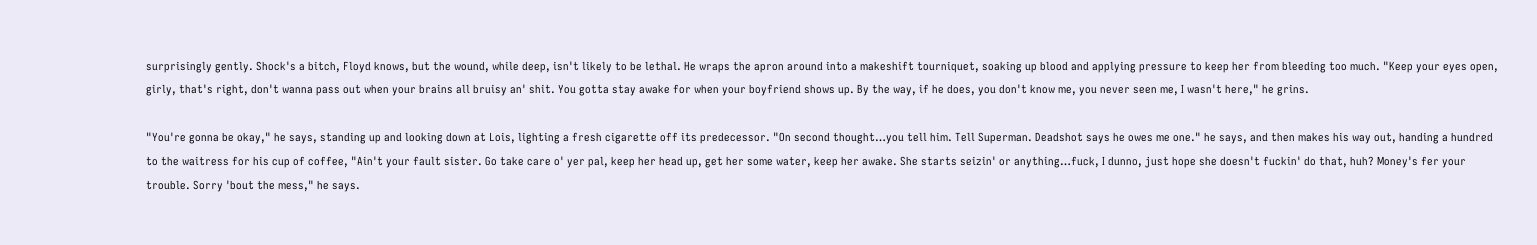surprisingly gently. Shock's a bitch, Floyd knows, but the wound, while deep, isn't likely to be lethal. He wraps the apron around into a makeshift tourniquet, soaking up blood and applying pressure to keep her from bleeding too much. "Keep your eyes open, girly, that's right, don't wanna pass out when your brains all bruisy an' shit. You gotta stay awake for when your boyfriend shows up. By the way, if he does, you don't know me, you never seen me, I wasn't here," he grins.

"You're gonna be okay," he says, standing up and looking down at Lois, lighting a fresh cigarette off its predecessor. "On second thought…you tell him. Tell Superman. Deadshot says he owes me one." he says, and then makes his way out, handing a hundred to the waitress for his cup of coffee, "Ain't your fault sister. Go take care o' yer pal, keep her head up, get her some water, keep her awake. She starts seizin' or anything…fuck, I dunno, just hope she doesn't fuckin' do that, huh? Money's fer your trouble. Sorry 'bout the mess," he says.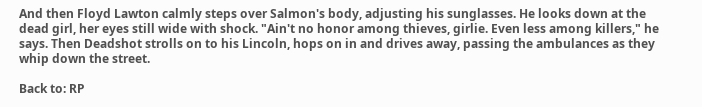And then Floyd Lawton calmly steps over Salmon's body, adjusting his sunglasses. He looks down at the dead girl, her eyes still wide with shock. "Ain't no honor among thieves, girlie. Even less among killers," he says. Then Deadshot strolls on to his Lincoln, hops on in and drives away, passing the ambulances as they whip down the street.

Back to: RP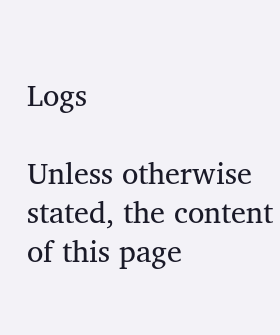Logs

Unless otherwise stated, the content of this page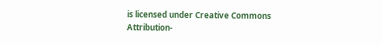is licensed under Creative Commons Attribution-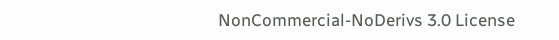NonCommercial-NoDerivs 3.0 License